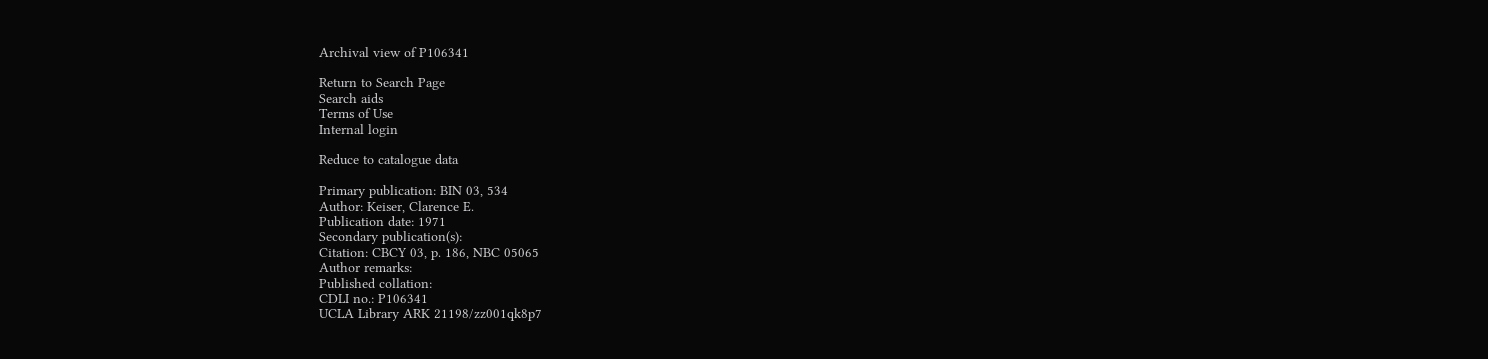Archival view of P106341

Return to Search Page
Search aids
Terms of Use
Internal login

Reduce to catalogue data

Primary publication: BIN 03, 534
Author: Keiser, Clarence E.
Publication date: 1971
Secondary publication(s):
Citation: CBCY 03, p. 186, NBC 05065
Author remarks:
Published collation:
CDLI no.: P106341
UCLA Library ARK 21198/zz001qk8p7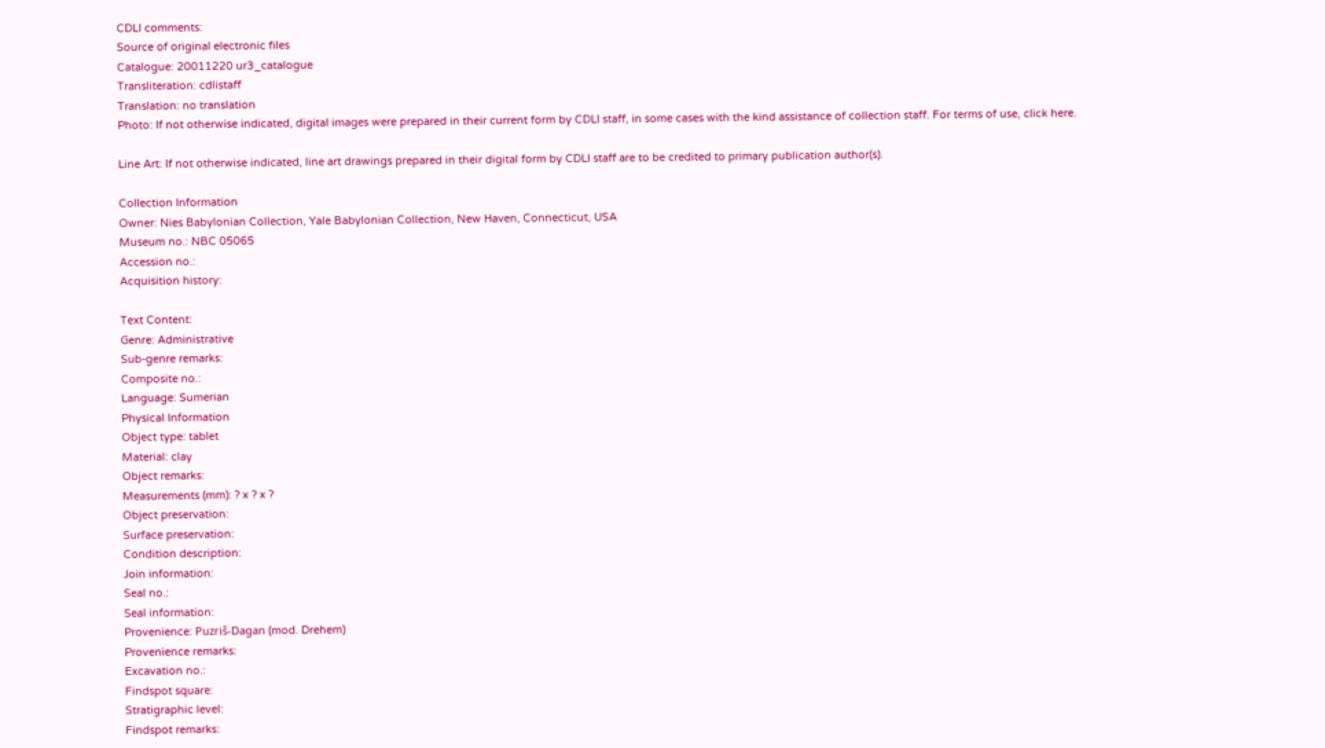CDLI comments:
Source of original electronic files
Catalogue: 20011220 ur3_catalogue
Transliteration: cdlistaff
Translation: no translation
Photo: If not otherwise indicated, digital images were prepared in their current form by CDLI staff, in some cases with the kind assistance of collection staff. For terms of use, click here.

Line Art: If not otherwise indicated, line art drawings prepared in their digital form by CDLI staff are to be credited to primary publication author(s).

Collection Information
Owner: Nies Babylonian Collection, Yale Babylonian Collection, New Haven, Connecticut, USA
Museum no.: NBC 05065
Accession no.:
Acquisition history:

Text Content:
Genre: Administrative
Sub-genre remarks:
Composite no.:
Language: Sumerian
Physical Information
Object type: tablet
Material: clay
Object remarks:
Measurements (mm): ? x ? x ?
Object preservation:
Surface preservation:
Condition description:
Join information:
Seal no.:
Seal information:
Provenience: Puzriš-Dagan (mod. Drehem)
Provenience remarks:
Excavation no.:
Findspot square:
Stratigraphic level:
Findspot remarks: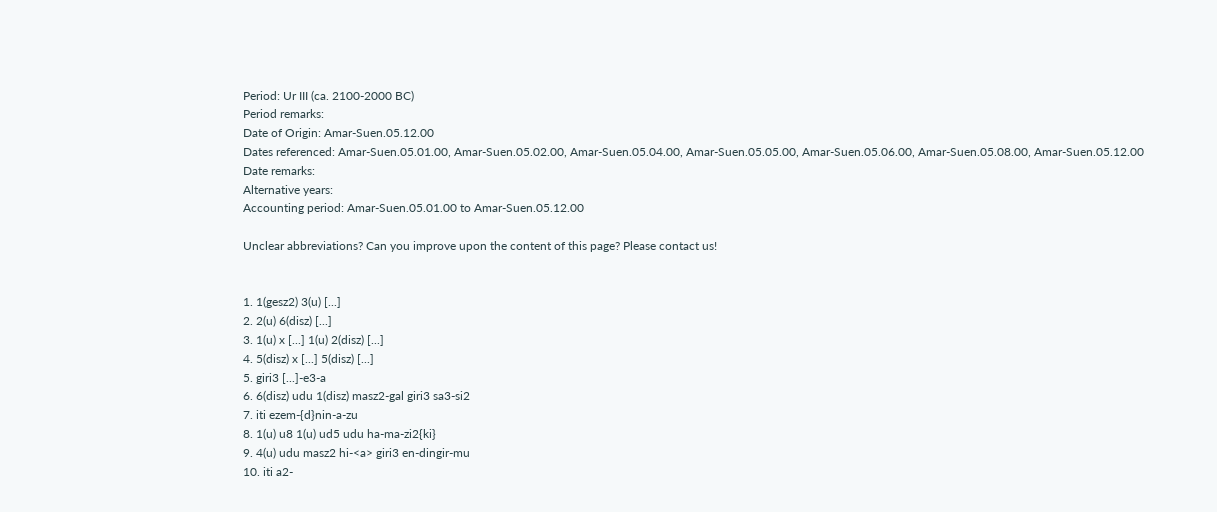Period: Ur III (ca. 2100-2000 BC)
Period remarks:
Date of Origin: Amar-Suen.05.12.00
Dates referenced: Amar-Suen.05.01.00, Amar-Suen.05.02.00, Amar-Suen.05.04.00, Amar-Suen.05.05.00, Amar-Suen.05.06.00, Amar-Suen.05.08.00, Amar-Suen.05.12.00
Date remarks:
Alternative years:
Accounting period: Amar-Suen.05.01.00 to Amar-Suen.05.12.00

Unclear abbreviations? Can you improve upon the content of this page? Please contact us!


1. 1(gesz2) 3(u) [...]
2. 2(u) 6(disz) [...]
3. 1(u) x [...] 1(u) 2(disz) [...]
4. 5(disz) x [...] 5(disz) [...]
5. giri3 [...]-e3-a
6. 6(disz) udu 1(disz) masz2-gal giri3 sa3-si2
7. iti ezem-{d}nin-a-zu
8. 1(u) u8 1(u) ud5 udu ha-ma-zi2{ki}
9. 4(u) udu masz2 hi-<a> giri3 en-dingir-mu
10. iti a2-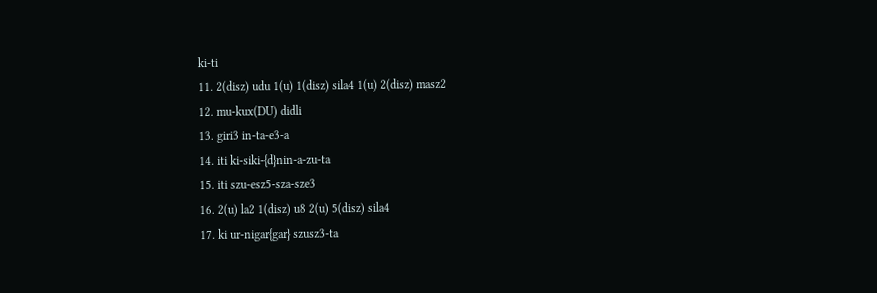ki-ti
11. 2(disz) udu 1(u) 1(disz) sila4 1(u) 2(disz) masz2
12. mu-kux(DU) didli
13. giri3 in-ta-e3-a
14. iti ki-siki-{d}nin-a-zu-ta
15. iti szu-esz5-sza-sze3
16. 2(u) la2 1(disz) u8 2(u) 5(disz) sila4
17. ki ur-nigar{gar} szusz3-ta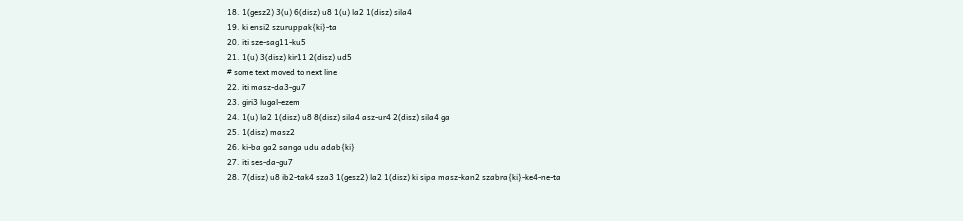18. 1(gesz2) 3(u) 6(disz) u8 1(u) la2 1(disz) sila4
19. ki ensi2 szuruppak{ki}-ta
20. iti sze-sag11-ku5
21. 1(u) 3(disz) kir11 2(disz) ud5
# some text moved to next line
22. iti masz-da3-gu7
23. giri3 lugal-ezem
24. 1(u) la2 1(disz) u8 8(disz) sila4 asz-ur4 2(disz) sila4 ga
25. 1(disz) masz2
26. ki-ba ga2 sanga udu adab{ki}
27. iti ses-da-gu7
28. 7(disz) u8 ib2-tak4 sza3 1(gesz2) la2 1(disz) ki sipa masz-kan2 szabra{ki}-ke4-ne-ta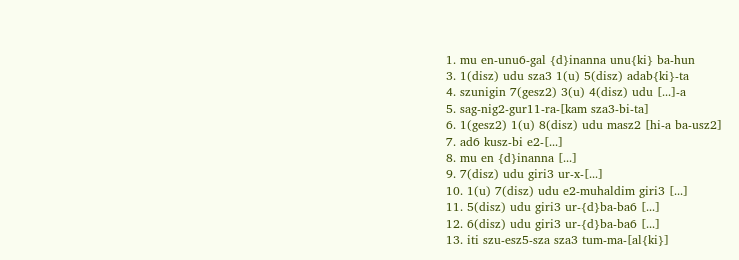1. mu en-unu6-gal {d}inanna unu{ki} ba-hun
3. 1(disz) udu sza3 1(u) 5(disz) adab{ki}-ta
4. szunigin 7(gesz2) 3(u) 4(disz) udu [...]-a
5. sag-nig2-gur11-ra-[kam sza3-bi-ta]
6. 1(gesz2) 1(u) 8(disz) udu masz2 [hi-a ba-usz2]
7. ad6 kusz-bi e2-[...]
8. mu en {d}inanna [...]
9. 7(disz) udu giri3 ur-x-[...]
10. 1(u) 7(disz) udu e2-muhaldim giri3 [...]
11. 5(disz) udu giri3 ur-{d}ba-ba6 [...]
12. 6(disz) udu giri3 ur-{d}ba-ba6 [...]
13. iti szu-esz5-sza sza3 tum-ma-[al{ki}]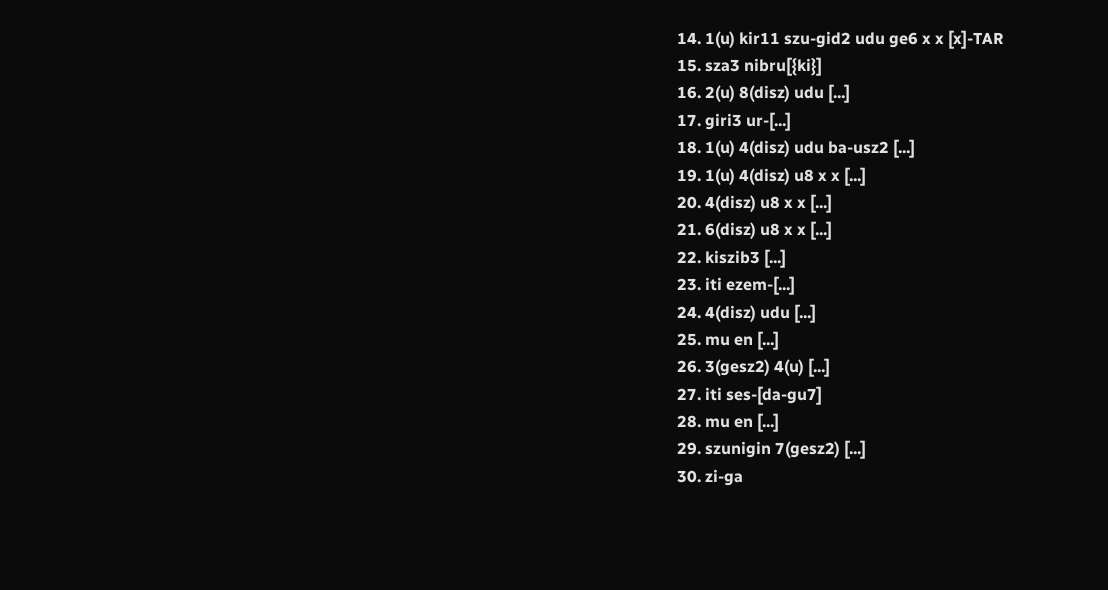14. 1(u) kir11 szu-gid2 udu ge6 x x [x]-TAR
15. sza3 nibru[{ki}]
16. 2(u) 8(disz) udu [...]
17. giri3 ur-[...]
18. 1(u) 4(disz) udu ba-usz2 [...]
19. 1(u) 4(disz) u8 x x [...]
20. 4(disz) u8 x x [...]
21. 6(disz) u8 x x [...]
22. kiszib3 [...]
23. iti ezem-[...]
24. 4(disz) udu [...]
25. mu en [...]
26. 3(gesz2) 4(u) [...]
27. iti ses-[da-gu7]
28. mu en [...]
29. szunigin 7(gesz2) [...]
30. zi-ga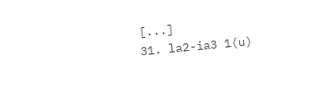[...]
31. la2-ia3 1(u)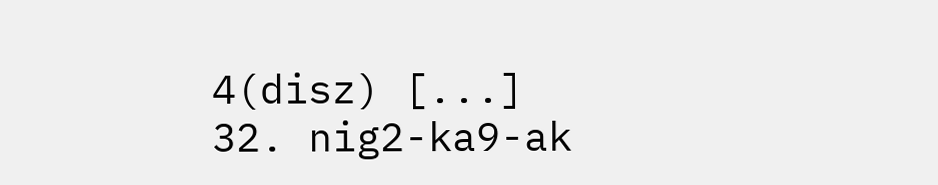4(disz) [...]
32. nig2-ka9-ak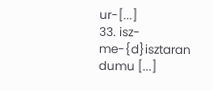ur-[...]
33. isz-me-{d}isztaran dumu [...]